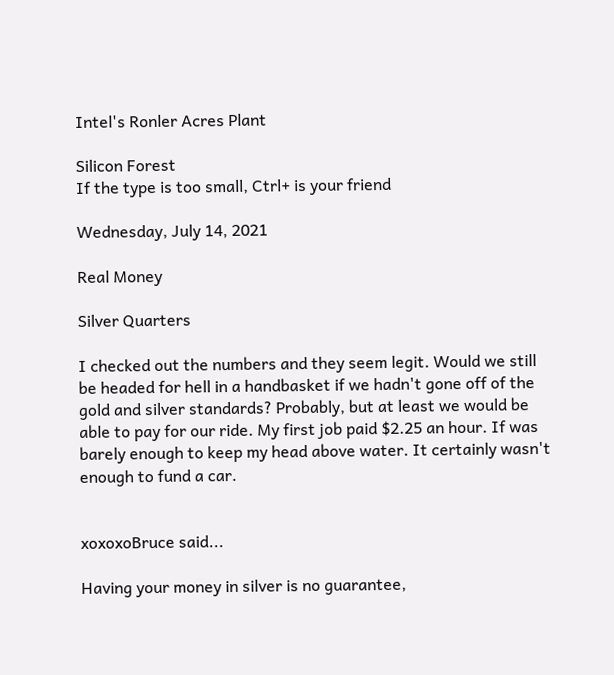Intel's Ronler Acres Plant

Silicon Forest
If the type is too small, Ctrl+ is your friend

Wednesday, July 14, 2021

Real Money

Silver Quarters

I checked out the numbers and they seem legit. Would we still be headed for hell in a handbasket if we hadn't gone off of the gold and silver standards? Probably, but at least we would be able to pay for our ride. My first job paid $2.25 an hour. If was barely enough to keep my head above water. It certainly wasn't enough to fund a car.


xoxoxoBruce said...

Having your money in silver is no guarantee,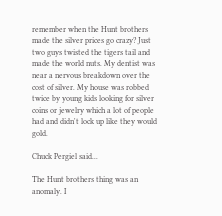remember when the Hunt brothers made the silver prices go crazy? Just two guys twisted the tigers tail and made the world nuts. My dentist was near a nervous breakdown over the cost of silver. My house was robbed twice by young kids looking for silver coins or jewelry which a lot of people had and didn't lock up like they would gold.

Chuck Pergiel said...

The Hunt brothers thing was an anomaly. I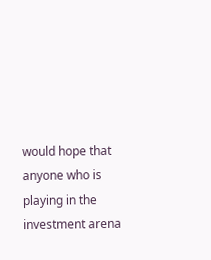would hope that anyone who is playing in the investment arena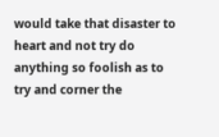would take that disaster to heart and not try do anything so foolish as to try and corner the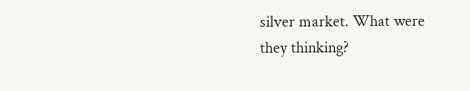silver market. What were they thinking?